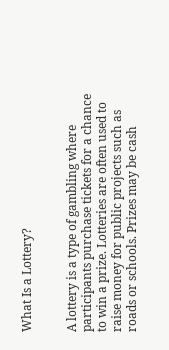What Is a Lottery?


A lottery is a type of gambling where participants purchase tickets for a chance to win a prize. Lotteries are often used to raise money for public projects such as roads or schools. Prizes may be cash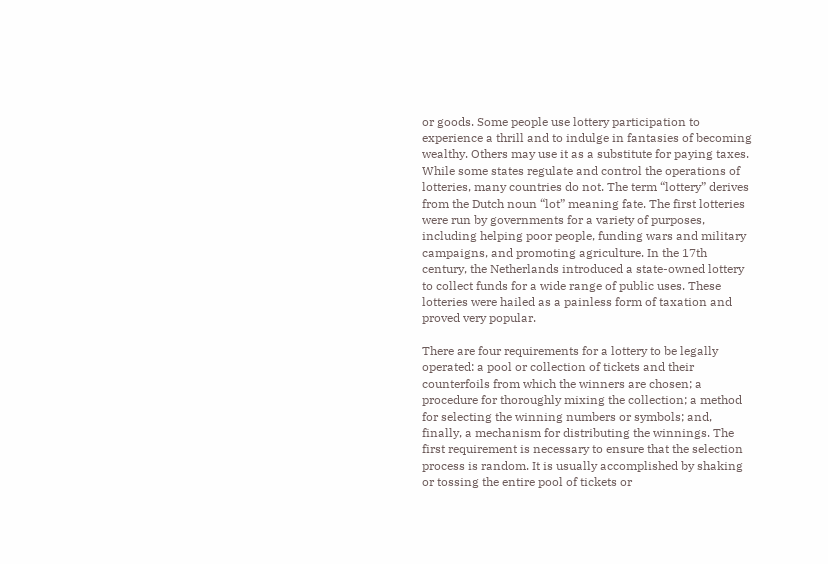or goods. Some people use lottery participation to experience a thrill and to indulge in fantasies of becoming wealthy. Others may use it as a substitute for paying taxes. While some states regulate and control the operations of lotteries, many countries do not. The term “lottery” derives from the Dutch noun “lot” meaning fate. The first lotteries were run by governments for a variety of purposes, including helping poor people, funding wars and military campaigns, and promoting agriculture. In the 17th century, the Netherlands introduced a state-owned lottery to collect funds for a wide range of public uses. These lotteries were hailed as a painless form of taxation and proved very popular.

There are four requirements for a lottery to be legally operated: a pool or collection of tickets and their counterfoils from which the winners are chosen; a procedure for thoroughly mixing the collection; a method for selecting the winning numbers or symbols; and, finally, a mechanism for distributing the winnings. The first requirement is necessary to ensure that the selection process is random. It is usually accomplished by shaking or tossing the entire pool of tickets or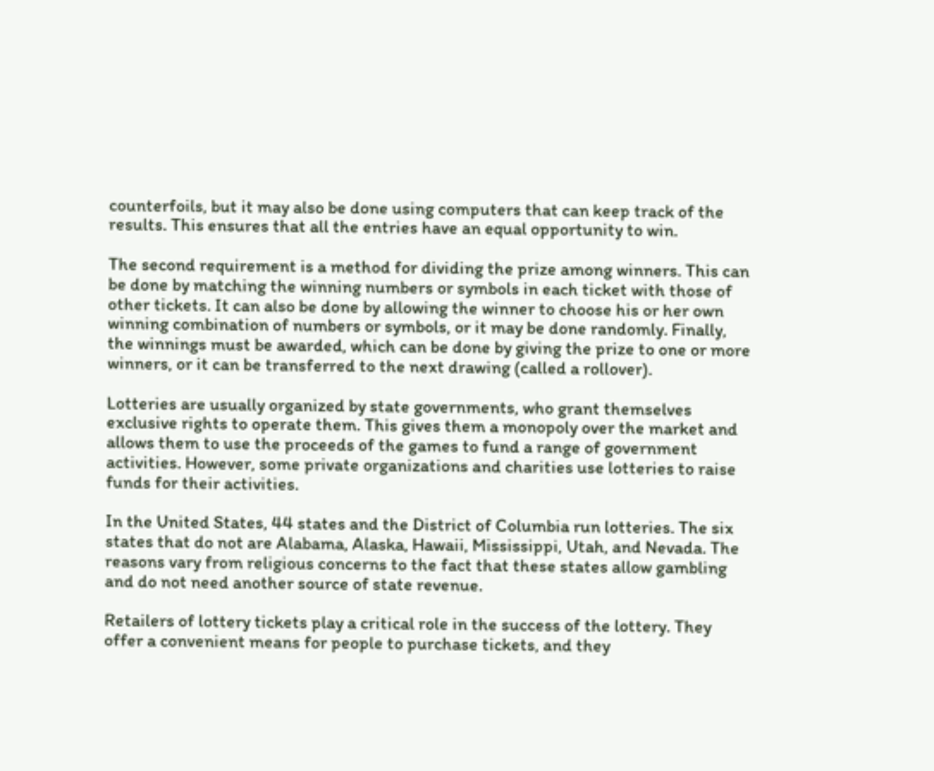counterfoils, but it may also be done using computers that can keep track of the results. This ensures that all the entries have an equal opportunity to win.

The second requirement is a method for dividing the prize among winners. This can be done by matching the winning numbers or symbols in each ticket with those of other tickets. It can also be done by allowing the winner to choose his or her own winning combination of numbers or symbols, or it may be done randomly. Finally, the winnings must be awarded, which can be done by giving the prize to one or more winners, or it can be transferred to the next drawing (called a rollover).

Lotteries are usually organized by state governments, who grant themselves exclusive rights to operate them. This gives them a monopoly over the market and allows them to use the proceeds of the games to fund a range of government activities. However, some private organizations and charities use lotteries to raise funds for their activities.

In the United States, 44 states and the District of Columbia run lotteries. The six states that do not are Alabama, Alaska, Hawaii, Mississippi, Utah, and Nevada. The reasons vary from religious concerns to the fact that these states allow gambling and do not need another source of state revenue.

Retailers of lottery tickets play a critical role in the success of the lottery. They offer a convenient means for people to purchase tickets, and they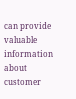can provide valuable information about customer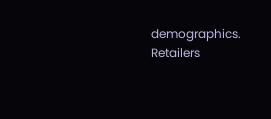demographics. Retailers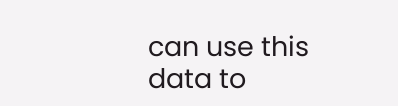can use this data to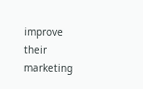improve their marketing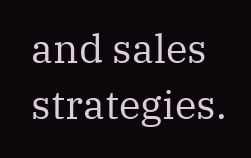and sales strategies.